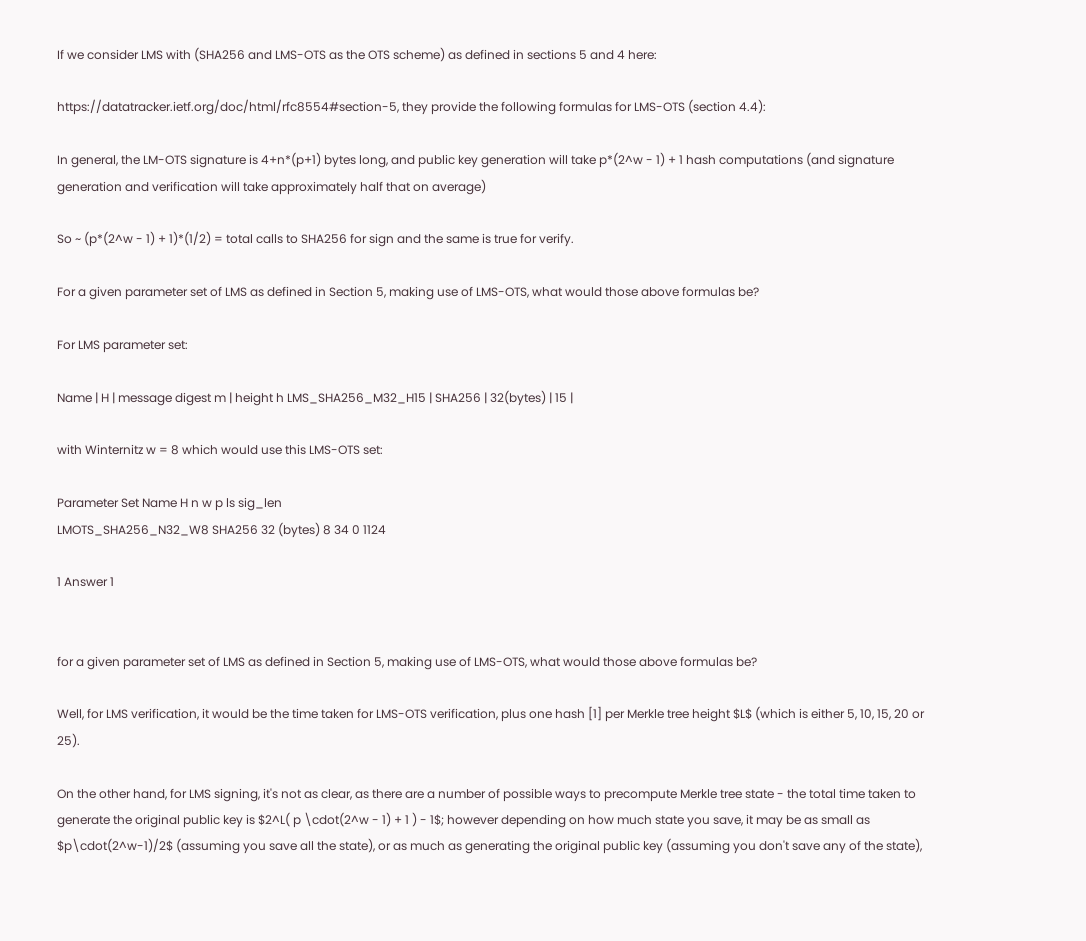If we consider LMS with (SHA256 and LMS-OTS as the OTS scheme) as defined in sections 5 and 4 here:

https://datatracker.ietf.org/doc/html/rfc8554#section-5, they provide the following formulas for LMS-OTS (section 4.4):

In general, the LM-OTS signature is 4+n*(p+1) bytes long, and public key generation will take p*(2^w - 1) + 1 hash computations (and signature generation and verification will take approximately half that on average)

So ~ (p*(2^w - 1) + 1)*(1/2) = total calls to SHA256 for sign and the same is true for verify.

For a given parameter set of LMS as defined in Section 5, making use of LMS-OTS, what would those above formulas be?

For LMS parameter set:

Name | H | message digest m | height h LMS_SHA256_M32_H15 | SHA256 | 32(bytes) | 15 |

with Winternitz w = 8 which would use this LMS-OTS set:

Parameter Set Name H n w p ls sig_len
LMOTS_SHA256_N32_W8 SHA256 32 (bytes) 8 34 0 1124

1 Answer 1


for a given parameter set of LMS as defined in Section 5, making use of LMS-OTS, what would those above formulas be?

Well, for LMS verification, it would be the time taken for LMS-OTS verification, plus one hash [1] per Merkle tree height $L$ (which is either 5, 10, 15, 20 or 25).

On the other hand, for LMS signing, it's not as clear, as there are a number of possible ways to precompute Merkle tree state - the total time taken to generate the original public key is $2^L( p \cdot(2^w - 1) + 1 ) - 1$; however depending on how much state you save, it may be as small as $p\cdot(2^w-1)/2$ (assuming you save all the state), or as much as generating the original public key (assuming you don't save any of the state),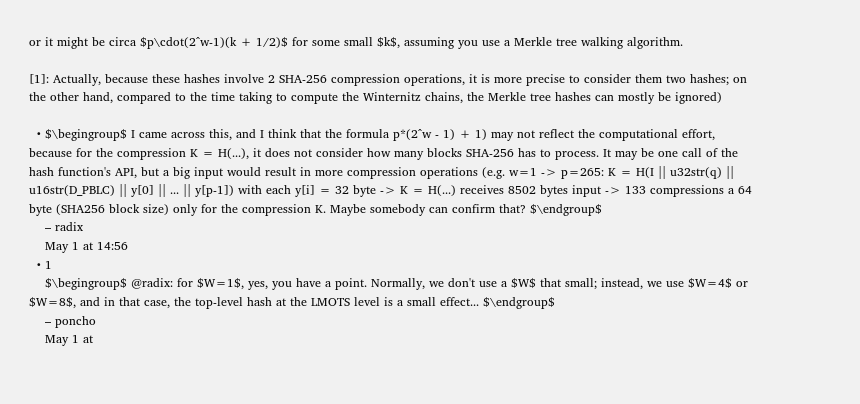or it might be circa $p\cdot(2^w-1)(k + 1/2)$ for some small $k$, assuming you use a Merkle tree walking algorithm.

[1]: Actually, because these hashes involve 2 SHA-256 compression operations, it is more precise to consider them two hashes; on the other hand, compared to the time taking to compute the Winternitz chains, the Merkle tree hashes can mostly be ignored)

  • $\begingroup$ I came across this, and I think that the formula p*(2^w - 1) + 1) may not reflect the computational effort, because for the compression K = H(...), it does not consider how many blocks SHA-256 has to process. It may be one call of the hash function's API, but a big input would result in more compression operations (e.g. w=1 -> p=265: K = H(I || u32str(q) || u16str(D_PBLC) || y[0] || ... || y[p-1]) with each y[i] = 32 byte -> K = H(...) receives 8502 bytes input -> 133 compressions a 64 byte (SHA256 block size) only for the compression K. Maybe somebody can confirm that? $\endgroup$
    – radix
    May 1 at 14:56
  • 1
    $\begingroup$ @radix: for $W=1$, yes, you have a point. Normally, we don't use a $W$ that small; instead, we use $W=4$ or $W=8$, and in that case, the top-level hash at the LMOTS level is a small effect... $\endgroup$
    – poncho
    May 1 at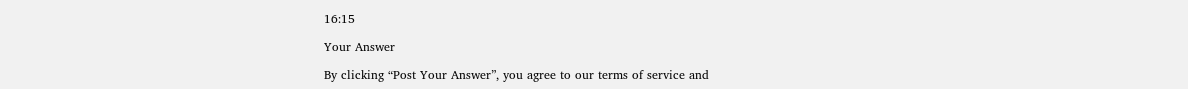16:15

Your Answer

By clicking “Post Your Answer”, you agree to our terms of service and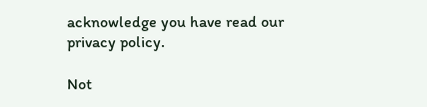acknowledge you have read our privacy policy.

Not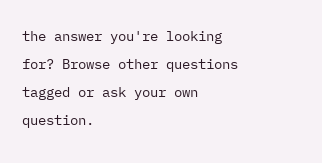the answer you're looking for? Browse other questions tagged or ask your own question.